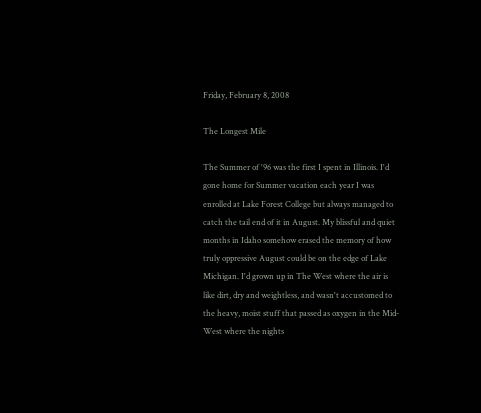Friday, February 8, 2008

The Longest Mile

The Summer of '96 was the first I spent in Illinois. I'd gone home for Summer vacation each year I was enrolled at Lake Forest College but always managed to catch the tail end of it in August. My blissful and quiet months in Idaho somehow erased the memory of how truly oppressive August could be on the edge of Lake Michigan. I'd grown up in The West where the air is like dirt, dry and weightless, and wasn't accustomed to the heavy, moist stuff that passed as oxygen in the Mid-West where the nights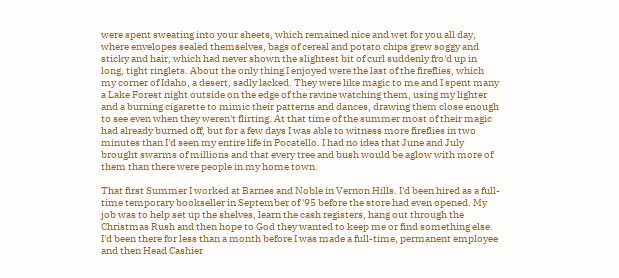were spent sweating into your sheets, which remained nice and wet for you all day, where envelopes sealed themselves, bags of cereal and potato chips grew soggy and sticky and hair, which had never shown the slightest bit of curl suddenly fro'd up in long, tight ringlets. About the only thing I enjoyed were the last of the fireflies, which my corner of Idaho, a desert, sadly lacked. They were like magic to me and I spent many a Lake Forest night outside on the edge of the ravine watching them, using my lighter and a burning cigarette to mimic their patterns and dances, drawing them close enough to see even when they weren't flirting. At that time of the summer most of their magic had already burned off, but for a few days I was able to witness more fireflies in two minutes than I'd seen my entire life in Pocatello. I had no idea that June and July brought swarms of millions and that every tree and bush would be aglow with more of them than there were people in my home town.

That first Summer I worked at Barnes and Noble in Vernon Hills. I'd been hired as a full-time temporary bookseller in September of '95 before the store had even opened. My job was to help set up the shelves, learn the cash registers, hang out through the Christmas Rush and then hope to God they wanted to keep me or find something else. I'd been there for less than a month before I was made a full-time, permanent employee and then Head Cashier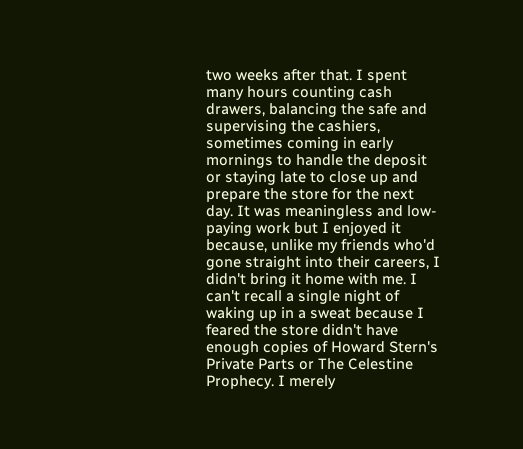two weeks after that. I spent many hours counting cash drawers, balancing the safe and supervising the cashiers, sometimes coming in early mornings to handle the deposit or staying late to close up and prepare the store for the next day. It was meaningless and low-paying work but I enjoyed it because, unlike my friends who'd gone straight into their careers, I didn't bring it home with me. I can't recall a single night of waking up in a sweat because I feared the store didn't have enough copies of Howard Stern's Private Parts or The Celestine Prophecy. I merely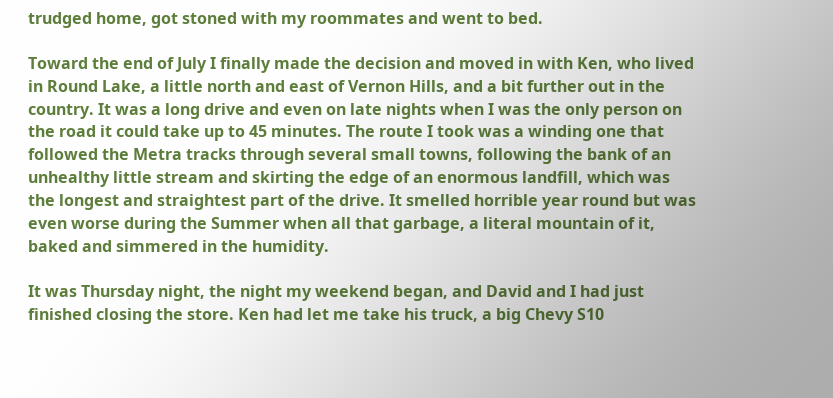trudged home, got stoned with my roommates and went to bed.

Toward the end of July I finally made the decision and moved in with Ken, who lived in Round Lake, a little north and east of Vernon Hills, and a bit further out in the country. It was a long drive and even on late nights when I was the only person on the road it could take up to 45 minutes. The route I took was a winding one that followed the Metra tracks through several small towns, following the bank of an unhealthy little stream and skirting the edge of an enormous landfill, which was the longest and straightest part of the drive. It smelled horrible year round but was even worse during the Summer when all that garbage, a literal mountain of it, baked and simmered in the humidity.

It was Thursday night, the night my weekend began, and David and I had just finished closing the store. Ken had let me take his truck, a big Chevy S10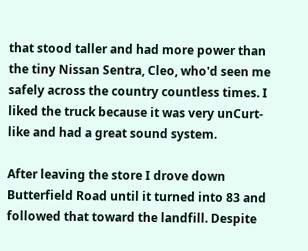that stood taller and had more power than the tiny Nissan Sentra, Cleo, who'd seen me safely across the country countless times. I liked the truck because it was very unCurt-like and had a great sound system.

After leaving the store I drove down Butterfield Road until it turned into 83 and followed that toward the landfill. Despite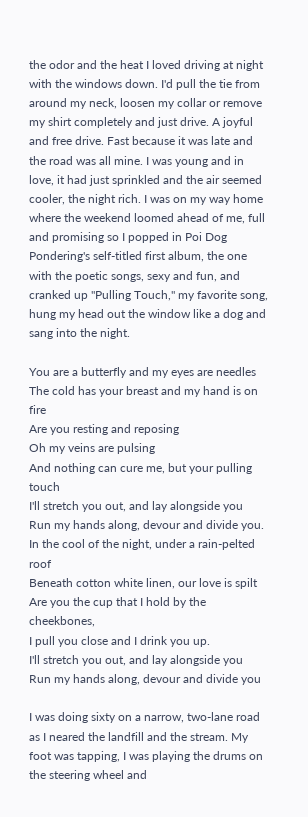the odor and the heat I loved driving at night with the windows down. I'd pull the tie from around my neck, loosen my collar or remove my shirt completely and just drive. A joyful and free drive. Fast because it was late and the road was all mine. I was young and in love, it had just sprinkled and the air seemed cooler, the night rich. I was on my way home where the weekend loomed ahead of me, full and promising so I popped in Poi Dog Pondering's self-titled first album, the one with the poetic songs, sexy and fun, and cranked up "Pulling Touch," my favorite song, hung my head out the window like a dog and sang into the night.

You are a butterfly and my eyes are needles
The cold has your breast and my hand is on fire
Are you resting and reposing
Oh my veins are pulsing
And nothing can cure me, but your pulling touch
I'll stretch you out, and lay alongside you
Run my hands along, devour and divide you.
In the cool of the night, under a rain-pelted roof
Beneath cotton white linen, our love is spilt
Are you the cup that I hold by the cheekbones,
I pull you close and I drink you up.
I'll stretch you out, and lay alongside you
Run my hands along, devour and divide you

I was doing sixty on a narrow, two-lane road as I neared the landfill and the stream. My foot was tapping, I was playing the drums on the steering wheel and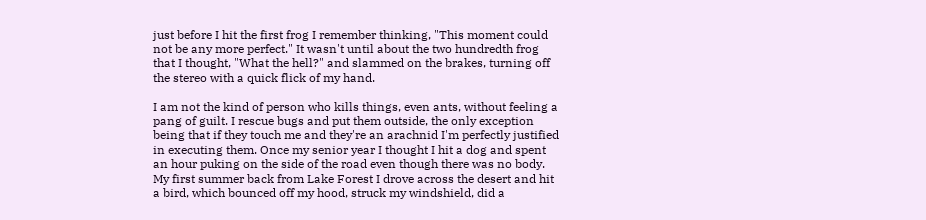just before I hit the first frog I remember thinking, "This moment could not be any more perfect." It wasn't until about the two hundredth frog that I thought, "What the hell?" and slammed on the brakes, turning off the stereo with a quick flick of my hand.

I am not the kind of person who kills things, even ants, without feeling a pang of guilt. I rescue bugs and put them outside, the only exception being that if they touch me and they're an arachnid I'm perfectly justified in executing them. Once my senior year I thought I hit a dog and spent an hour puking on the side of the road even though there was no body. My first summer back from Lake Forest I drove across the desert and hit a bird, which bounced off my hood, struck my windshield, did a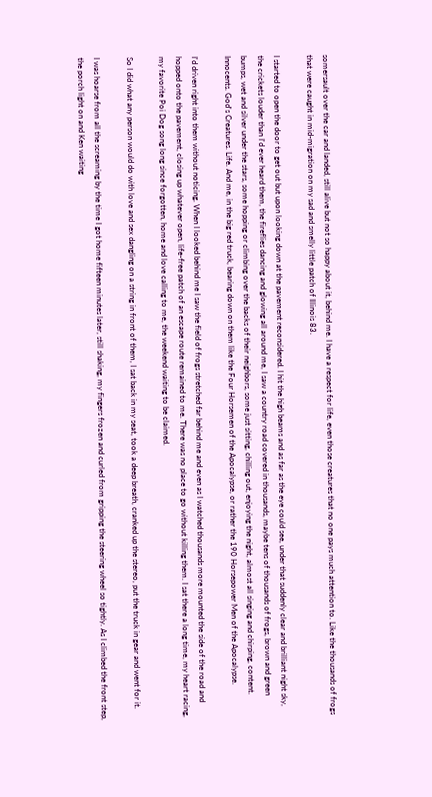somersault over the car and landed, still alive but not so happy about it, behind me. I have a respect for life, even those creatures that no one pays much attention to. Like the thousands of frogs that were caught in mid-migration on my sad and smelly little patch of Illinois 83.

I started to open the door to get out but upon looking down at the pavement reconsidered. I hit the high beams and as far as the eye could see, under that suddenly clear and brilliant night sky, the crickets louder than I'd ever heard them, the fireflies dancing and glowing all around me, I saw a country road covered in thousands, maybe tens of thousands of frogs, brown and green bumps, wet and silver under the stars, some hopping or climbing over the backs of their neighbors, some just sitting, chilling out, enjoying the night, almost all singing and chirping, content. Innocents. God's Creatures. Life. And me, in the big red truck, bearing down on them like the Four Horsemen of the Apocalypse, or rather the 190 Horsepower Men of the Apocalypse.

I'd driven right into them without noticing. When I looked behind me I saw the field of frogs stretched far behind me and even as I watched thousands more mounted the side of the road and hopped onto the pavement, closing up whatever open, life-free patch of an escape route remained to me. There was no place to go without killing them. I sat there a long time, my heart racing, my favorite Poi Dog song long since forgotten, home and love calling to me, the weekend waiting to be claimed.

So I did what any person would do with love and sex dangling on a string in front of them, I sat back in my seat, took a deep breath, cranked up the stereo, put the truck in gear and went for it.

I was hoarse from all the screaming by the time I got home fifteen minutes later, still shaking, my fingers frozen and curled from gripping the steering wheel so tightly. As I climbed the front step, the porch light on and Ken waiting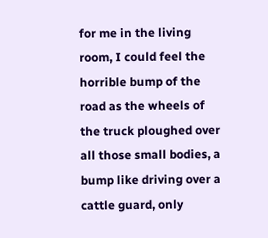for me in the living room, I could feel the horrible bump of the road as the wheels of the truck ploughed over all those small bodies, a bump like driving over a cattle guard, only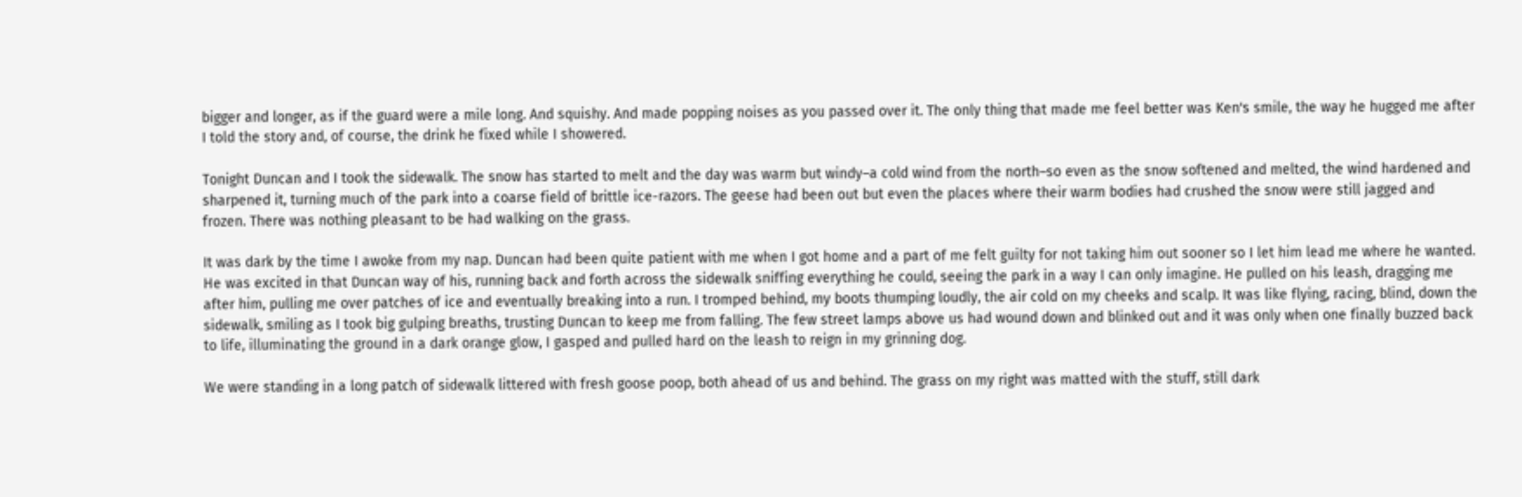bigger and longer, as if the guard were a mile long. And squishy. And made popping noises as you passed over it. The only thing that made me feel better was Ken's smile, the way he hugged me after I told the story and, of course, the drink he fixed while I showered.

Tonight Duncan and I took the sidewalk. The snow has started to melt and the day was warm but windy–a cold wind from the north–so even as the snow softened and melted, the wind hardened and sharpened it, turning much of the park into a coarse field of brittle ice-razors. The geese had been out but even the places where their warm bodies had crushed the snow were still jagged and frozen. There was nothing pleasant to be had walking on the grass.

It was dark by the time I awoke from my nap. Duncan had been quite patient with me when I got home and a part of me felt guilty for not taking him out sooner so I let him lead me where he wanted. He was excited in that Duncan way of his, running back and forth across the sidewalk sniffing everything he could, seeing the park in a way I can only imagine. He pulled on his leash, dragging me after him, pulling me over patches of ice and eventually breaking into a run. I tromped behind, my boots thumping loudly, the air cold on my cheeks and scalp. It was like flying, racing, blind, down the sidewalk, smiling as I took big gulping breaths, trusting Duncan to keep me from falling. The few street lamps above us had wound down and blinked out and it was only when one finally buzzed back to life, illuminating the ground in a dark orange glow, I gasped and pulled hard on the leash to reign in my grinning dog.

We were standing in a long patch of sidewalk littered with fresh goose poop, both ahead of us and behind. The grass on my right was matted with the stuff, still dark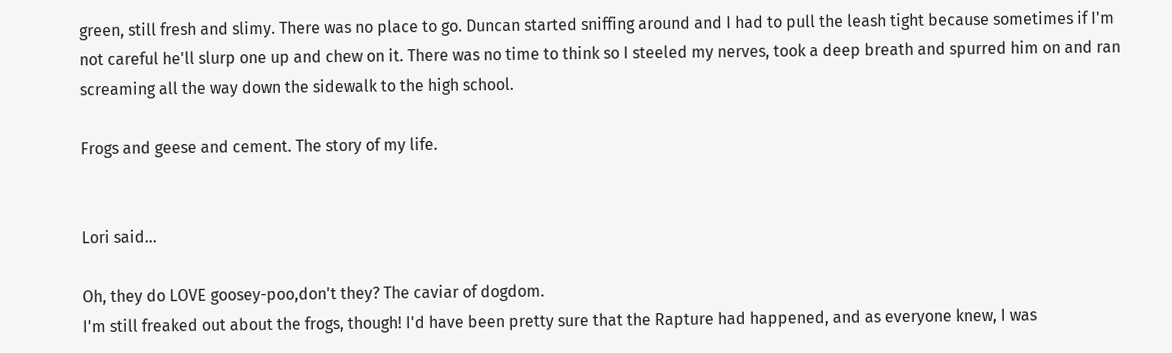green, still fresh and slimy. There was no place to go. Duncan started sniffing around and I had to pull the leash tight because sometimes if I'm not careful he'll slurp one up and chew on it. There was no time to think so I steeled my nerves, took a deep breath and spurred him on and ran screaming all the way down the sidewalk to the high school.

Frogs and geese and cement. The story of my life.


Lori said...

Oh, they do LOVE goosey-poo,don't they? The caviar of dogdom.
I'm still freaked out about the frogs, though! I'd have been pretty sure that the Rapture had happened, and as everyone knew, I was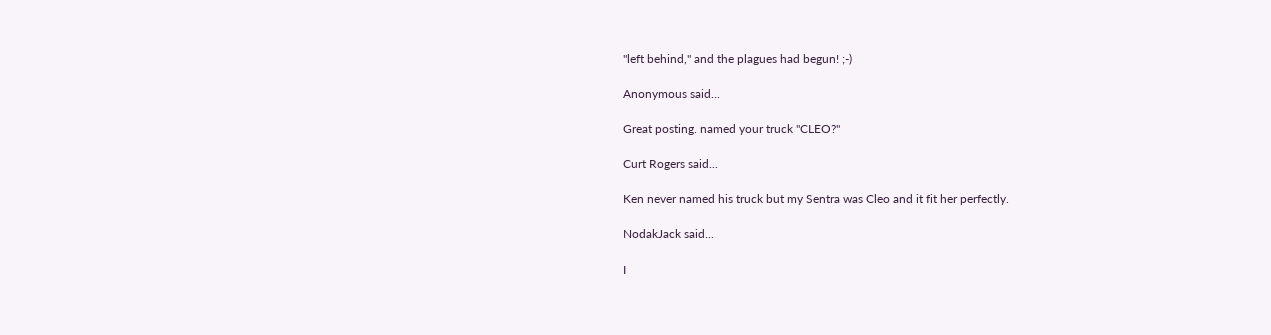"left behind," and the plagues had begun! ;-)

Anonymous said...

Great posting. named your truck "CLEO?"

Curt Rogers said...

Ken never named his truck but my Sentra was Cleo and it fit her perfectly.

NodakJack said...

I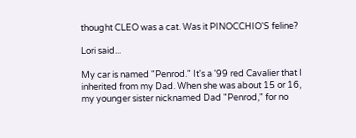thought CLEO was a cat. Was it PINOCCHIO'S feline?

Lori said...

My car is named "Penrod." It's a '99 red Cavalier that I inherited from my Dad. When she was about 15 or 16, my younger sister nicknamed Dad "Penrod," for no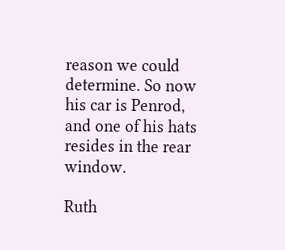reason we could determine. So now his car is Penrod, and one of his hats resides in the rear window.

Ruth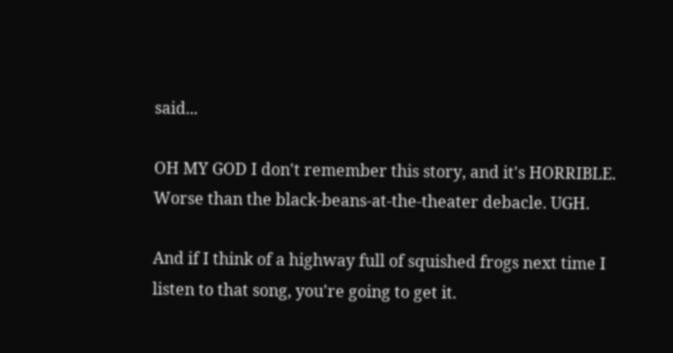said...

OH MY GOD I don't remember this story, and it's HORRIBLE. Worse than the black-beans-at-the-theater debacle. UGH.

And if I think of a highway full of squished frogs next time I listen to that song, you're going to get it.